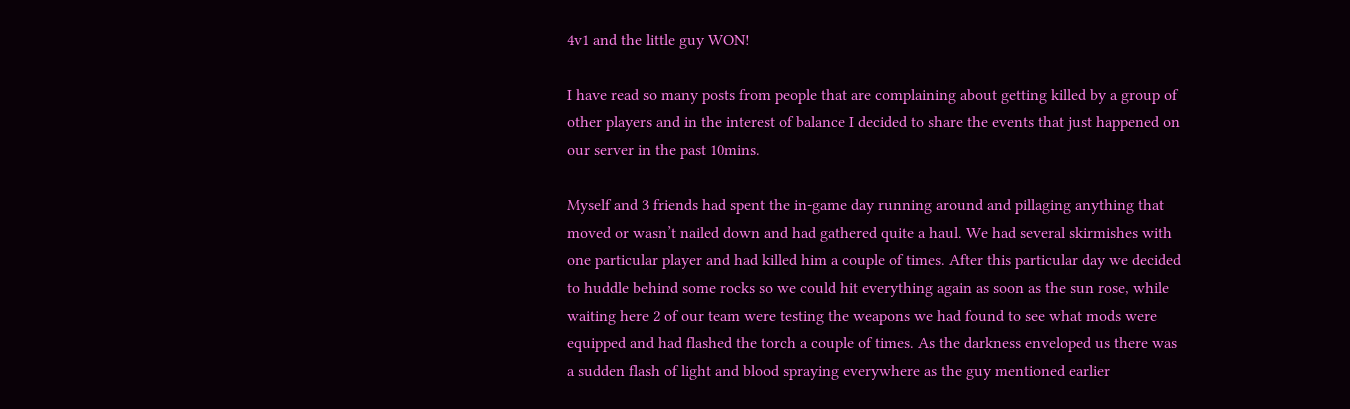4v1 and the little guy WON!

I have read so many posts from people that are complaining about getting killed by a group of other players and in the interest of balance I decided to share the events that just happened on our server in the past 10mins.

Myself and 3 friends had spent the in-game day running around and pillaging anything that moved or wasn’t nailed down and had gathered quite a haul. We had several skirmishes with one particular player and had killed him a couple of times. After this particular day we decided to huddle behind some rocks so we could hit everything again as soon as the sun rose, while waiting here 2 of our team were testing the weapons we had found to see what mods were equipped and had flashed the torch a couple of times. As the darkness enveloped us there was a sudden flash of light and blood spraying everywhere as the guy mentioned earlier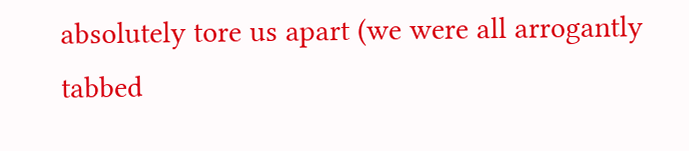absolutely tore us apart (we were all arrogantly tabbed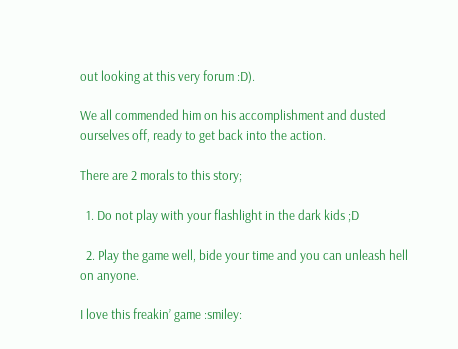out looking at this very forum :D).

We all commended him on his accomplishment and dusted ourselves off, ready to get back into the action.

There are 2 morals to this story;

  1. Do not play with your flashlight in the dark kids ;D

  2. Play the game well, bide your time and you can unleash hell on anyone.

I love this freakin’ game :smiley: